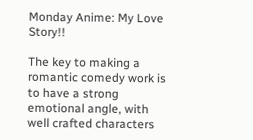Monday Anime: My Love Story!!

The key to making a romantic comedy work is to have a strong emotional angle, with well crafted characters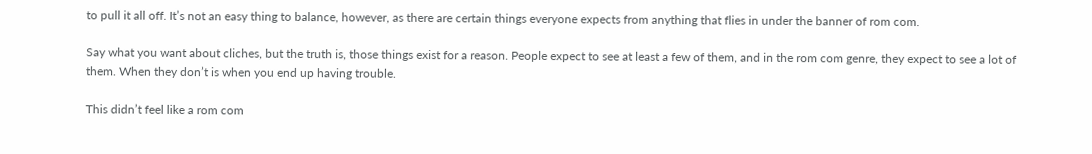to pull it all off. It’s not an easy thing to balance, however, as there are certain things everyone expects from anything that flies in under the banner of rom com.

Say what you want about cliches, but the truth is, those things exist for a reason. People expect to see at least a few of them, and in the rom com genre, they expect to see a lot of them. When they don’t is when you end up having trouble.

This didn’t feel like a rom com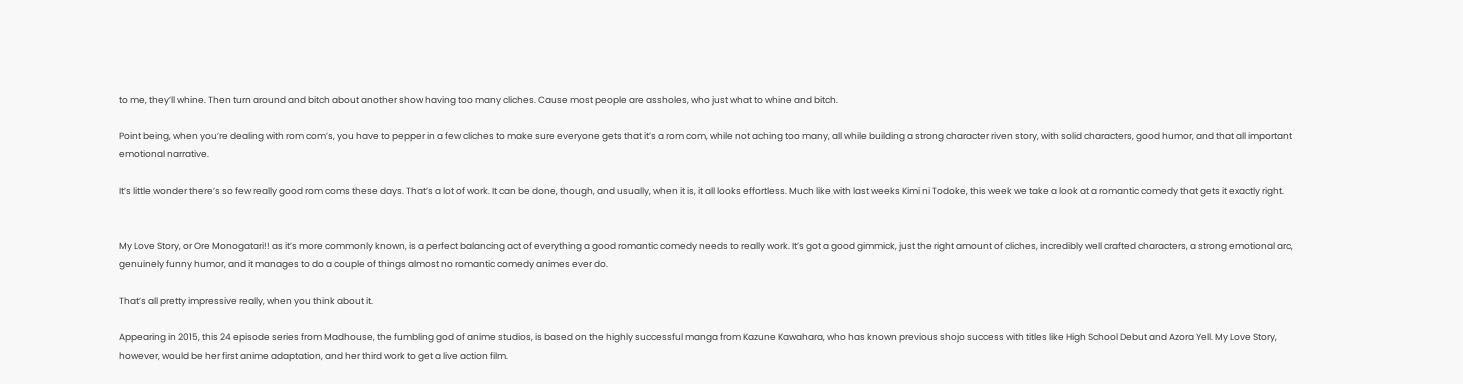to me, they’ll whine. Then turn around and bitch about another show having too many cliches. Cause most people are assholes, who just what to whine and bitch.

Point being, when you’re dealing with rom com’s, you have to pepper in a few cliches to make sure everyone gets that it’s a rom com, while not aching too many, all while building a strong character riven story, with solid characters, good humor, and that all important emotional narrative.

It’s little wonder there’s so few really good rom coms these days. That’s a lot of work. It can be done, though, and usually, when it is, it all looks effortless. Much like with last weeks Kimi ni Todoke, this week we take a look at a romantic comedy that gets it exactly right.


My Love Story, or Ore Monogatari!! as it’s more commonly known, is a perfect balancing act of everything a good romantic comedy needs to really work. It’s got a good gimmick, just the right amount of cliches, incredibly well crafted characters, a strong emotional arc, genuinely funny humor, and it manages to do a couple of things almost no romantic comedy animes ever do.

That’s all pretty impressive really, when you think about it.

Appearing in 2015, this 24 episode series from Madhouse, the fumbling god of anime studios, is based on the highly successful manga from Kazune Kawahara, who has known previous shojo success with titles like High School Debut and Azora Yell. My Love Story, however, would be her first anime adaptation, and her third work to get a live action film.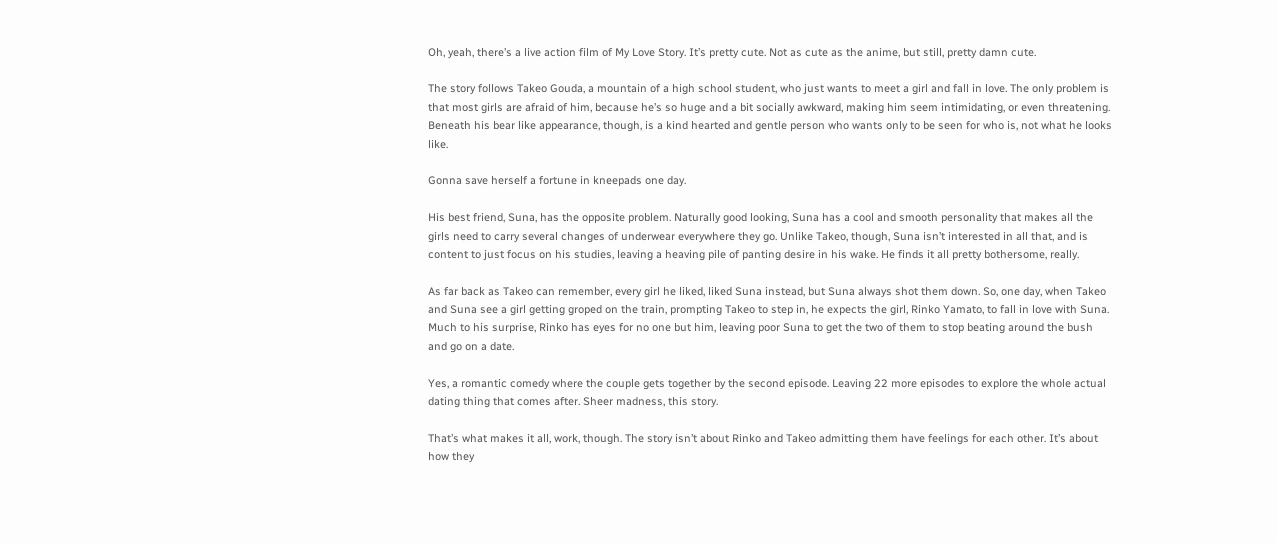Oh, yeah, there’s a live action film of My Love Story. It’s pretty cute. Not as cute as the anime, but still, pretty damn cute.

The story follows Takeo Gouda, a mountain of a high school student, who just wants to meet a girl and fall in love. The only problem is that most girls are afraid of him, because he’s so huge and a bit socially awkward, making him seem intimidating, or even threatening. Beneath his bear like appearance, though, is a kind hearted and gentle person who wants only to be seen for who is, not what he looks like.

Gonna save herself a fortune in kneepads one day.

His best friend, Suna, has the opposite problem. Naturally good looking, Suna has a cool and smooth personality that makes all the girls need to carry several changes of underwear everywhere they go. Unlike Takeo, though, Suna isn’t interested in all that, and is content to just focus on his studies, leaving a heaving pile of panting desire in his wake. He finds it all pretty bothersome, really.

As far back as Takeo can remember, every girl he liked, liked Suna instead, but Suna always shot them down. So, one day, when Takeo and Suna see a girl getting groped on the train, prompting Takeo to step in, he expects the girl, Rinko Yamato, to fall in love with Suna. Much to his surprise, Rinko has eyes for no one but him, leaving poor Suna to get the two of them to stop beating around the bush and go on a date.

Yes, a romantic comedy where the couple gets together by the second episode. Leaving 22 more episodes to explore the whole actual dating thing that comes after. Sheer madness, this story.

That’s what makes it all, work, though. The story isn’t about Rinko and Takeo admitting them have feelings for each other. It’s about how they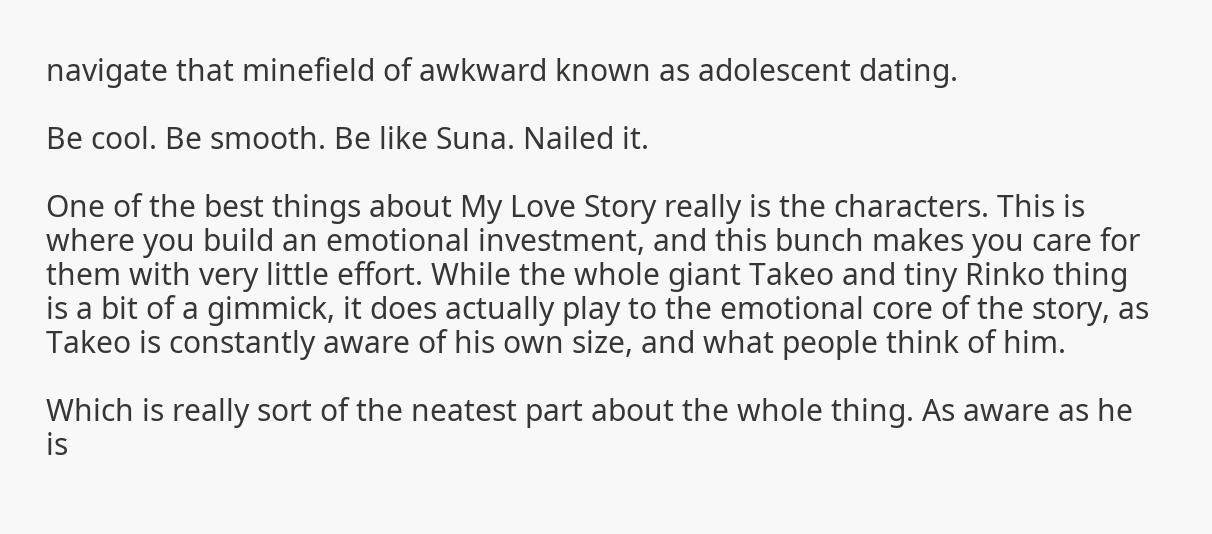navigate that minefield of awkward known as adolescent dating.

Be cool. Be smooth. Be like Suna. Nailed it.

One of the best things about My Love Story really is the characters. This is where you build an emotional investment, and this bunch makes you care for them with very little effort. While the whole giant Takeo and tiny Rinko thing is a bit of a gimmick, it does actually play to the emotional core of the story, as Takeo is constantly aware of his own size, and what people think of him.

Which is really sort of the neatest part about the whole thing. As aware as he is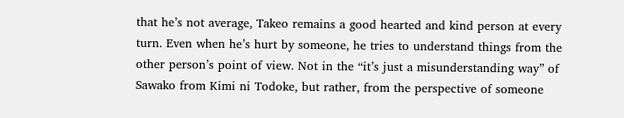that he’s not average, Takeo remains a good hearted and kind person at every turn. Even when he’s hurt by someone, he tries to understand things from the other person’s point of view. Not in the “it’s just a misunderstanding way” of Sawako from Kimi ni Todoke, but rather, from the perspective of someone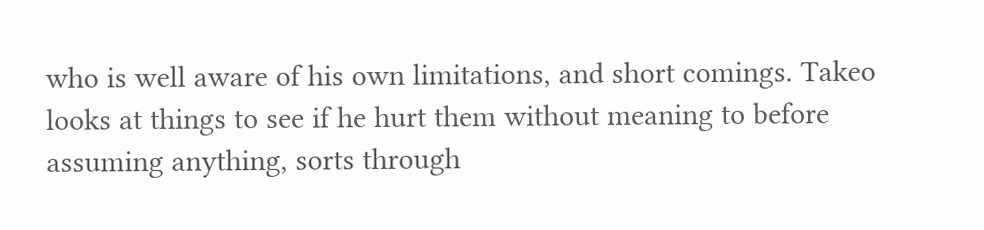who is well aware of his own limitations, and short comings. Takeo looks at things to see if he hurt them without meaning to before assuming anything, sorts through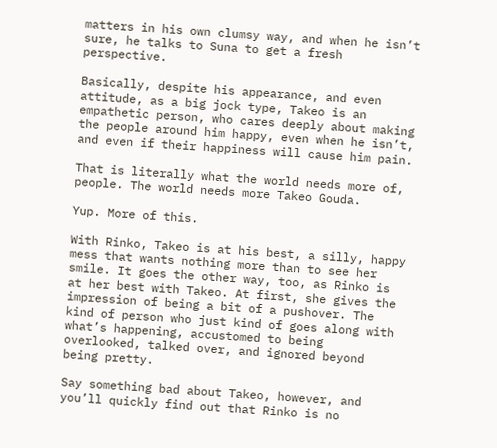matters in his own clumsy way, and when he isn’t sure, he talks to Suna to get a fresh perspective.

Basically, despite his appearance, and even attitude, as a big jock type, Takeo is an empathetic person, who cares deeply about making the people around him happy, even when he isn’t, and even if their happiness will cause him pain.

That is literally what the world needs more of, people. The world needs more Takeo Gouda.

Yup. More of this.

With Rinko, Takeo is at his best, a silly, happy mess that wants nothing more than to see her smile. It goes the other way, too, as Rinko is at her best with Takeo. At first, she gives the impression of being a bit of a pushover. The kind of person who just kind of goes along with what’s happening, accustomed to being overlooked, talked over, and ignored beyond being pretty.

Say something bad about Takeo, however, and you’ll quickly find out that Rinko is no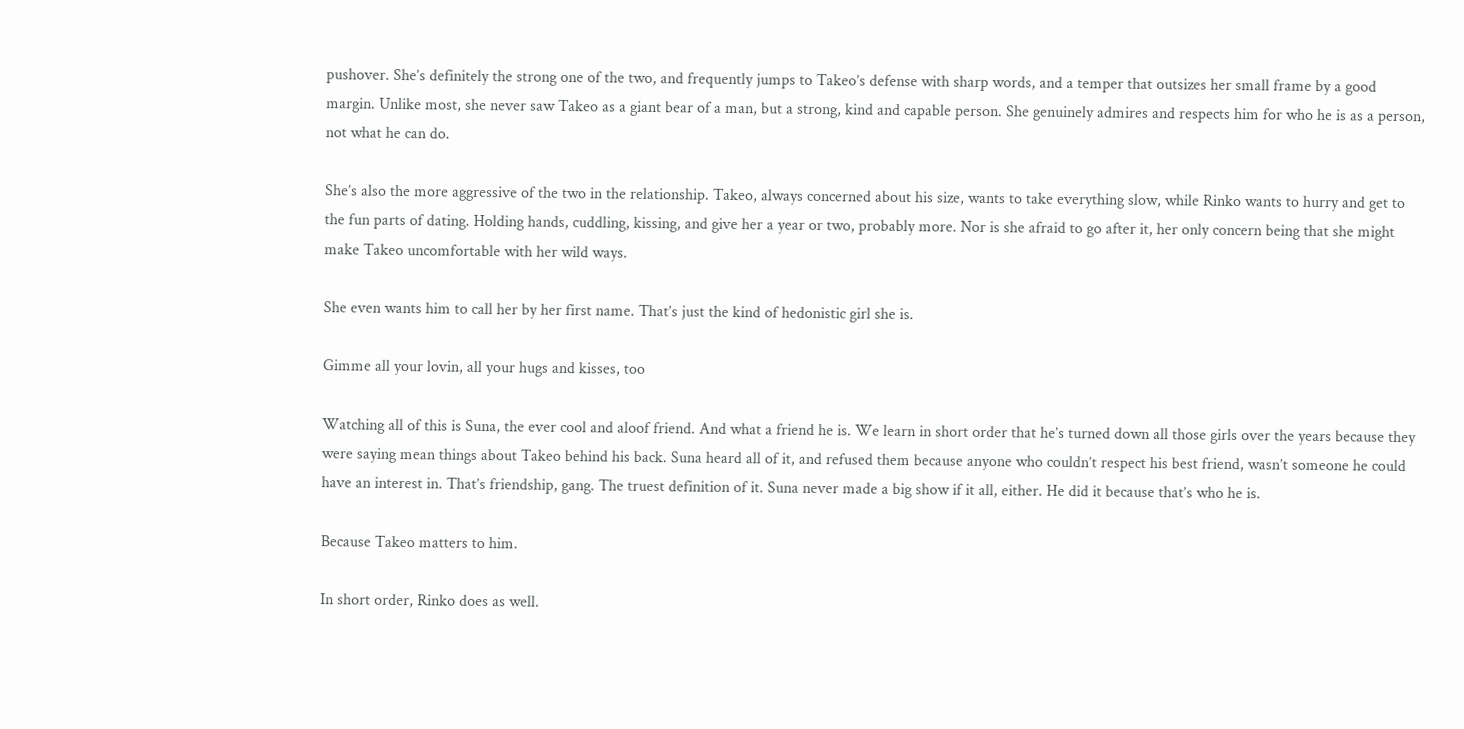pushover. She’s definitely the strong one of the two, and frequently jumps to Takeo’s defense with sharp words, and a temper that outsizes her small frame by a good margin. Unlike most, she never saw Takeo as a giant bear of a man, but a strong, kind and capable person. She genuinely admires and respects him for who he is as a person, not what he can do.

She’s also the more aggressive of the two in the relationship. Takeo, always concerned about his size, wants to take everything slow, while Rinko wants to hurry and get to the fun parts of dating. Holding hands, cuddling, kissing, and give her a year or two, probably more. Nor is she afraid to go after it, her only concern being that she might make Takeo uncomfortable with her wild ways.

She even wants him to call her by her first name. That’s just the kind of hedonistic girl she is.

Gimme all your lovin, all your hugs and kisses, too

Watching all of this is Suna, the ever cool and aloof friend. And what a friend he is. We learn in short order that he’s turned down all those girls over the years because they were saying mean things about Takeo behind his back. Suna heard all of it, and refused them because anyone who couldn’t respect his best friend, wasn’t someone he could have an interest in. That’s friendship, gang. The truest definition of it. Suna never made a big show if it all, either. He did it because that’s who he is.

Because Takeo matters to him.

In short order, Rinko does as well.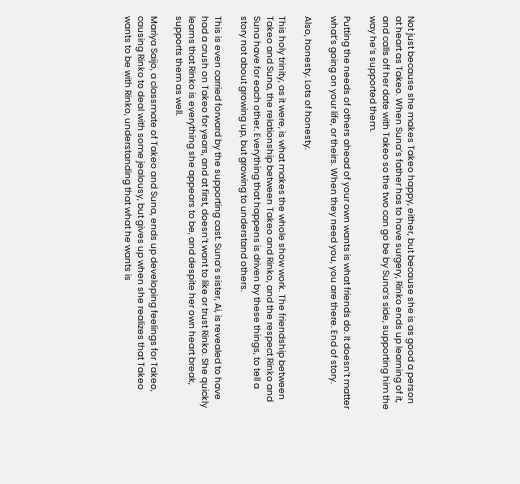Not just because she makes Takeo happy, either, but because she is as good a person at heart as Takeo. When Suna’s father has to have surgery, Rinko ends up learning of it, and calls off her date with Takeo so the two can go be by Suna’s side, supporting him the way he’s supported them.

Putting the needs of others ahead of your own wants is what friends do. It doesn’t matter what’s going on your life, or theirs. When they need you, you are there. End of story.

Also, honesty. Lots of honesty.

This holy trinity, as it were, is what makes the whole show work. The friendship between Takeo and Suna, the relationship between Takeo and Rinko, and the respect Rinko and Suna have for each other. Everything that happens is driven by these things, to tell a story not about growing up, but growing to understand others.

This is even carried forward by the supporting cast. Suna’s sister, Ai, is revealed to have had a crush on Takeo for years, and at first, doesn’t want to like or trust Rinko. She quickly learns that Rinko is everything she appears to be, and despite her own heart break, supports them as well.

Mariya Saijo, a classmate of Takeo and Suna, ends up developing feelings for Takeo, causing Rinko to deal with some jealousy, but gives up when she realizes that Takeo wants to be with Rinko, understanding that what he wants is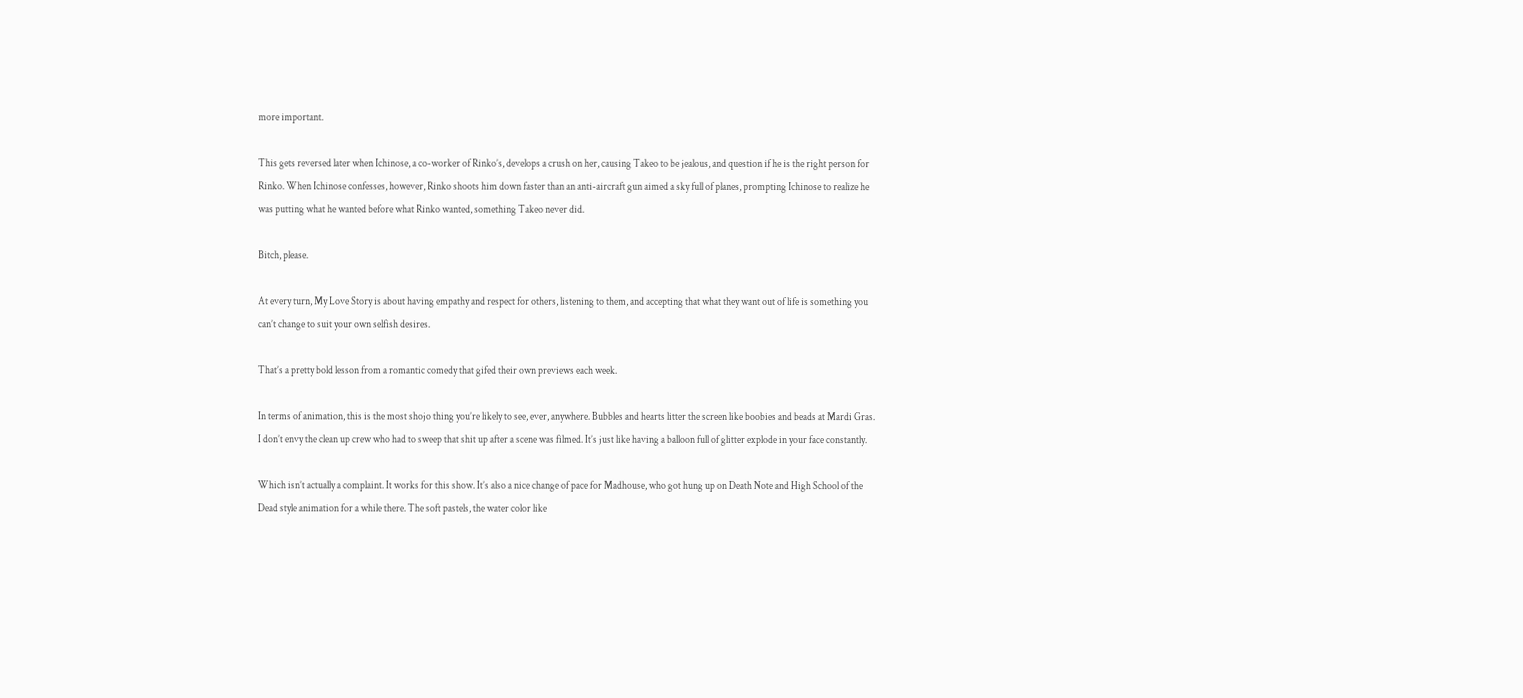more important.

This gets reversed later when Ichinose, a co-worker of Rinko’s, develops a crush on her, causing Takeo to be jealous, and question if he is the right person for Rinko. When Ichinose confesses, however, Rinko shoots him down faster than an anti-aircraft gun aimed a sky full of planes, prompting Ichinose to realize he was putting what he wanted before what Rinko wanted, something Takeo never did.

Bitch, please.

At every turn, My Love Story is about having empathy and respect for others, listening to them, and accepting that what they want out of life is something you can’t change to suit your own selfish desires.

That’s a pretty bold lesson from a romantic comedy that gifed their own previews each week.

In terms of animation, this is the most shojo thing you’re likely to see, ever, anywhere. Bubbles and hearts litter the screen like boobies and beads at Mardi Gras. I don’t envy the clean up crew who had to sweep that shit up after a scene was filmed. It’s just like having a balloon full of glitter explode in your face constantly.

Which isn’t actually a complaint. It works for this show. It’s also a nice change of pace for Madhouse, who got hung up on Death Note and High School of the Dead style animation for a while there. The soft pastels, the water color like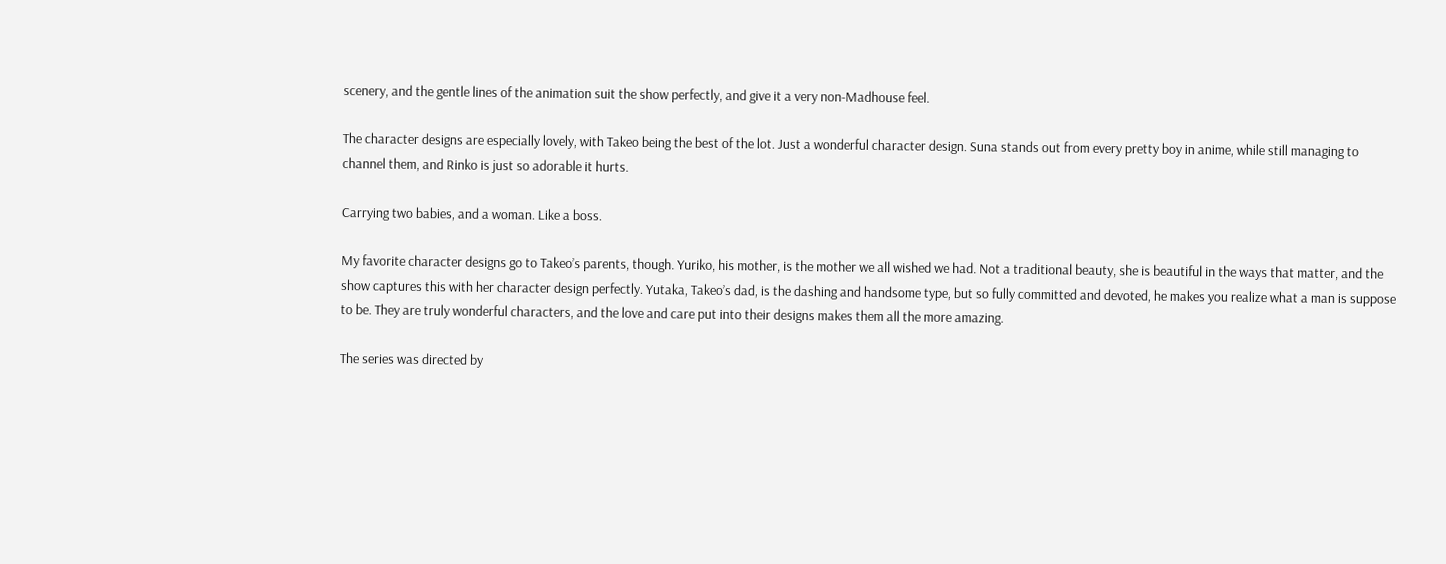scenery, and the gentle lines of the animation suit the show perfectly, and give it a very non-Madhouse feel.

The character designs are especially lovely, with Takeo being the best of the lot. Just a wonderful character design. Suna stands out from every pretty boy in anime, while still managing to channel them, and Rinko is just so adorable it hurts.

Carrying two babies, and a woman. Like a boss.

My favorite character designs go to Takeo’s parents, though. Yuriko, his mother, is the mother we all wished we had. Not a traditional beauty, she is beautiful in the ways that matter, and the show captures this with her character design perfectly. Yutaka, Takeo’s dad, is the dashing and handsome type, but so fully committed and devoted, he makes you realize what a man is suppose to be. They are truly wonderful characters, and the love and care put into their designs makes them all the more amazing.

The series was directed by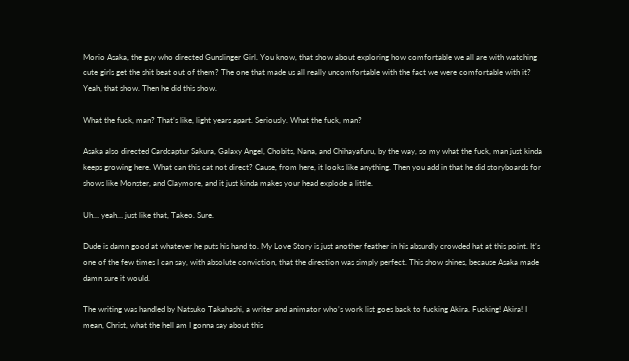Morio Asaka, the guy who directed Gunslinger Girl. You know, that show about exploring how comfortable we all are with watching cute girls get the shit beat out of them? The one that made us all really uncomfortable with the fact we were comfortable with it? Yeah, that show. Then he did this show.

What the fuck, man? That’s like, light years apart. Seriously. What the fuck, man?

Asaka also directed Cardcaptur Sakura, Galaxy Angel, Chobits, Nana, and Chihayafuru, by the way, so my what the fuck, man just kinda keeps growing here. What can this cat not direct? Cause, from here, it looks like anything. Then you add in that he did storyboards for shows like Monster, and Claymore, and it just kinda makes your head explode a little.

Uh… yeah… just like that, Takeo. Sure.

Dude is damn good at whatever he puts his hand to. My Love Story is just another feather in his absurdly crowded hat at this point. It’s one of the few times I can say, with absolute conviction, that the direction was simply perfect. This show shines, because Asaka made damn sure it would.

The writing was handled by Natsuko Takahashi, a writer and animator who’s work list goes back to fucking Akira. Fucking! Akira! I mean, Christ, what the hell am I gonna say about this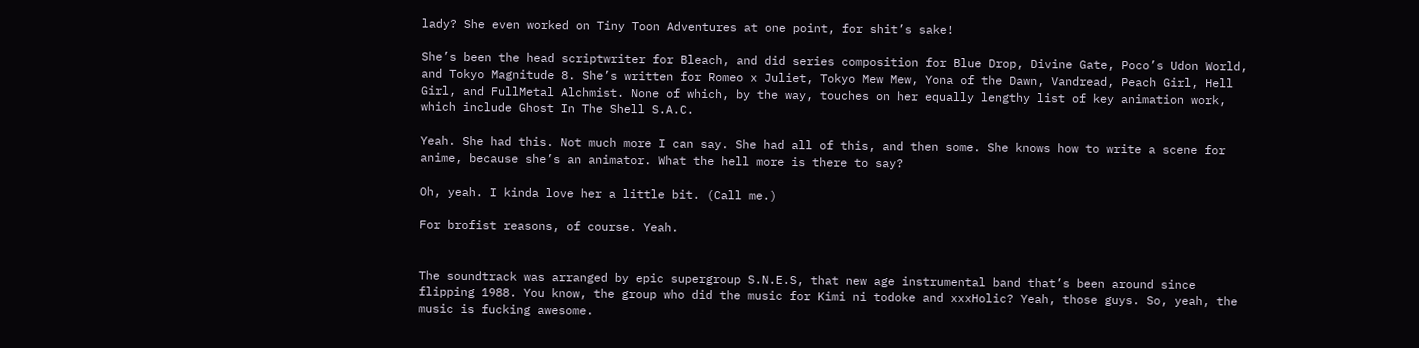lady? She even worked on Tiny Toon Adventures at one point, for shit’s sake!

She’s been the head scriptwriter for Bleach, and did series composition for Blue Drop, Divine Gate, Poco’s Udon World, and Tokyo Magnitude 8. She’s written for Romeo x Juliet, Tokyo Mew Mew, Yona of the Dawn, Vandread, Peach Girl, Hell Girl, and FullMetal Alchmist. None of which, by the way, touches on her equally lengthy list of key animation work, which include Ghost In The Shell S.A.C.

Yeah. She had this. Not much more I can say. She had all of this, and then some. She knows how to write a scene for anime, because she’s an animator. What the hell more is there to say?

Oh, yeah. I kinda love her a little bit. (Call me.)

For brofist reasons, of course. Yeah.


The soundtrack was arranged by epic supergroup S.N.E.S, that new age instrumental band that’s been around since flipping 1988. You know, the group who did the music for Kimi ni todoke and xxxHolic? Yeah, those guys. So, yeah, the music is fucking awesome.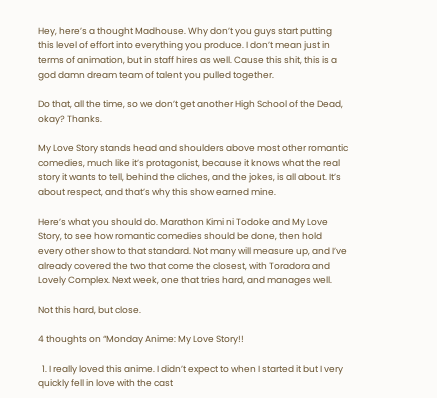Hey, here’s a thought Madhouse. Why don’t you guys start putting this level of effort into everything you produce. I don’t mean just in terms of animation, but in staff hires as well. Cause this shit, this is a god damn dream team of talent you pulled together.

Do that, all the time, so we don’t get another High School of the Dead, okay? Thanks.

My Love Story stands head and shoulders above most other romantic comedies, much like it’s protagonist, because it knows what the real story it wants to tell, behind the cliches, and the jokes, is all about. It’s about respect, and that’s why this show earned mine.

Here’s what you should do. Marathon Kimi ni Todoke and My Love Story, to see how romantic comedies should be done, then hold every other show to that standard. Not many will measure up, and I’ve already covered the two that come the closest, with Toradora and Lovely Complex. Next week, one that tries hard, and manages well.

Not this hard, but close.

4 thoughts on “Monday Anime: My Love Story!!

  1. I really loved this anime. I didn’t expect to when I started it but I very quickly fell in love with the cast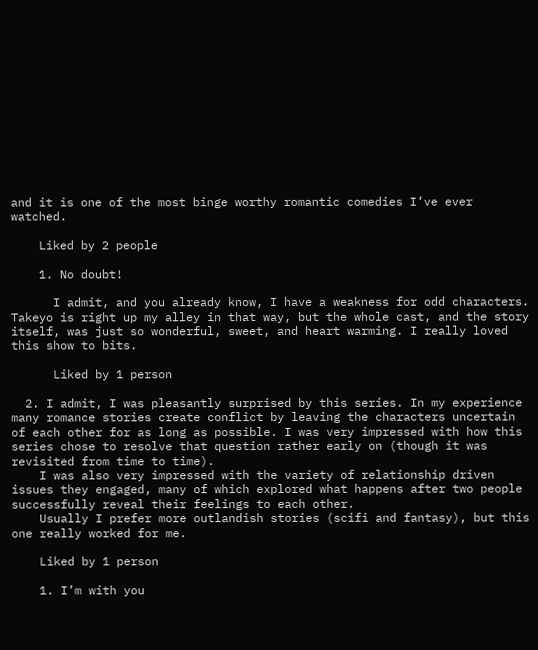and it is one of the most binge worthy romantic comedies I’ve ever watched.

    Liked by 2 people

    1. No doubt!

      I admit, and you already know, I have a weakness for odd characters. Takeyo is right up my alley in that way, but the whole cast, and the story itself, was just so wonderful, sweet, and heart warming. I really loved this show to bits.

      Liked by 1 person

  2. I admit, I was pleasantly surprised by this series. In my experience many romance stories create conflict by leaving the characters uncertain of each other for as long as possible. I was very impressed with how this series chose to resolve that question rather early on (though it was revisited from time to time).
    I was also very impressed with the variety of relationship driven issues they engaged, many of which explored what happens after two people successfully reveal their feelings to each other.
    Usually I prefer more outlandish stories (scifi and fantasy), but this one really worked for me.

    Liked by 1 person

    1. I’m with you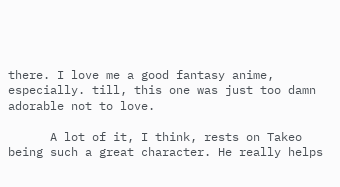there. I love me a good fantasy anime, especially. till, this one was just too damn adorable not to love.

      A lot of it, I think, rests on Takeo being such a great character. He really helps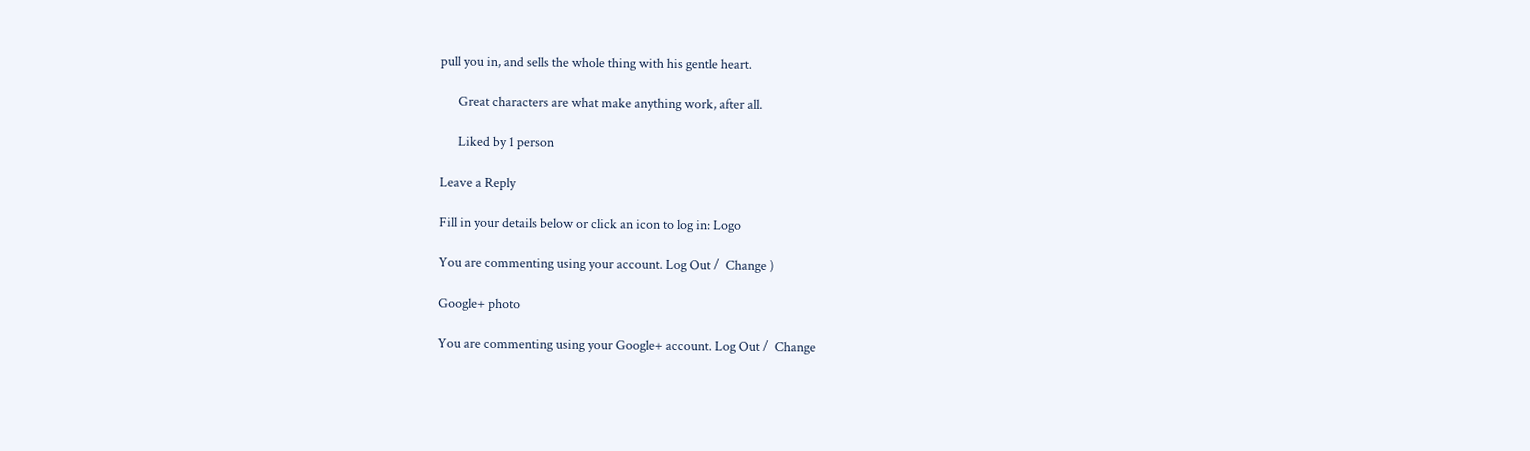pull you in, and sells the whole thing with his gentle heart.

      Great characters are what make anything work, after all.

      Liked by 1 person

Leave a Reply

Fill in your details below or click an icon to log in: Logo

You are commenting using your account. Log Out /  Change )

Google+ photo

You are commenting using your Google+ account. Log Out /  Change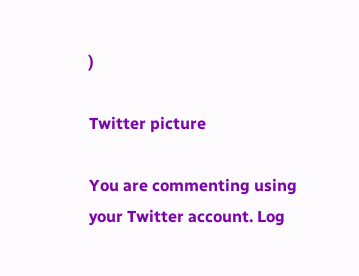)

Twitter picture

You are commenting using your Twitter account. Log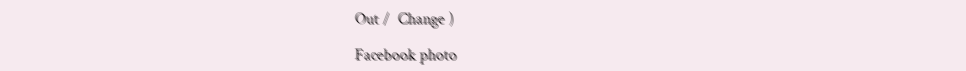Out /  Change )

Facebook photo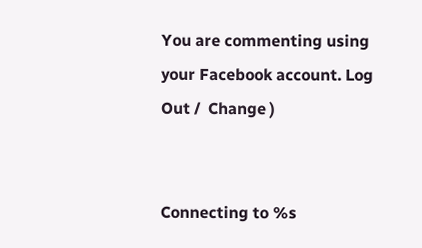You are commenting using your Facebook account. Log Out /  Change )


Connecting to %s